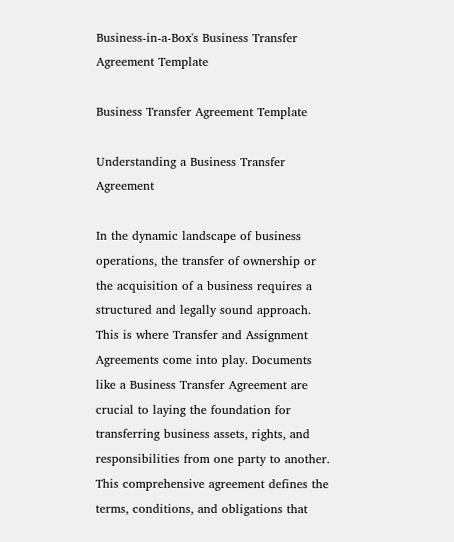Business-in-a-Box's Business Transfer Agreement Template

Business Transfer Agreement Template

Understanding a Business Transfer Agreement

In the dynamic landscape of business operations, the transfer of ownership or the acquisition of a business requires a structured and legally sound approach. This is where Transfer and Assignment Agreements come into play. Documents like a Business Transfer Agreement are crucial to laying the foundation for transferring business assets, rights, and responsibilities from one party to another. This comprehensive agreement defines the terms, conditions, and obligations that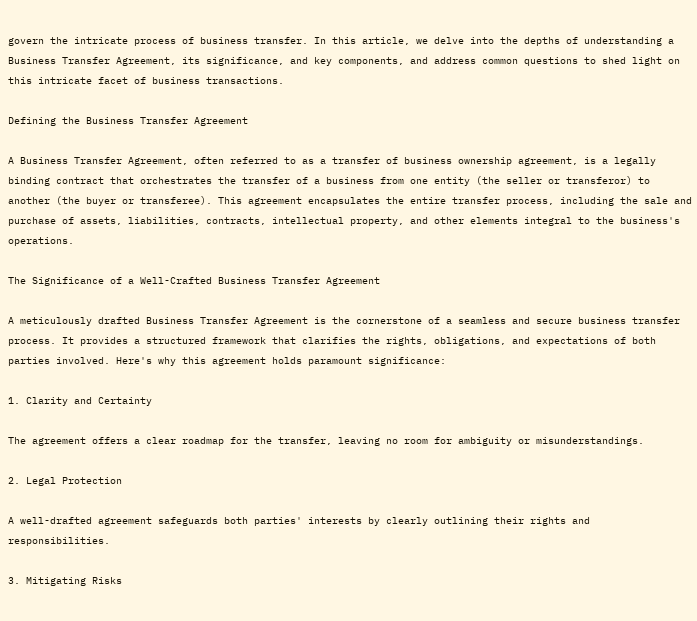govern the intricate process of business transfer. In this article, we delve into the depths of understanding a Business Transfer Agreement, its significance, and key components, and address common questions to shed light on this intricate facet of business transactions.

Defining the Business Transfer Agreement

A Business Transfer Agreement, often referred to as a transfer of business ownership agreement, is a legally binding contract that orchestrates the transfer of a business from one entity (the seller or transferor) to another (the buyer or transferee). This agreement encapsulates the entire transfer process, including the sale and purchase of assets, liabilities, contracts, intellectual property, and other elements integral to the business's operations.

The Significance of a Well-Crafted Business Transfer Agreement

A meticulously drafted Business Transfer Agreement is the cornerstone of a seamless and secure business transfer process. It provides a structured framework that clarifies the rights, obligations, and expectations of both parties involved. Here's why this agreement holds paramount significance:

1. Clarity and Certainty

The agreement offers a clear roadmap for the transfer, leaving no room for ambiguity or misunderstandings.

2. Legal Protection

A well-drafted agreement safeguards both parties' interests by clearly outlining their rights and responsibilities.

3. Mitigating Risks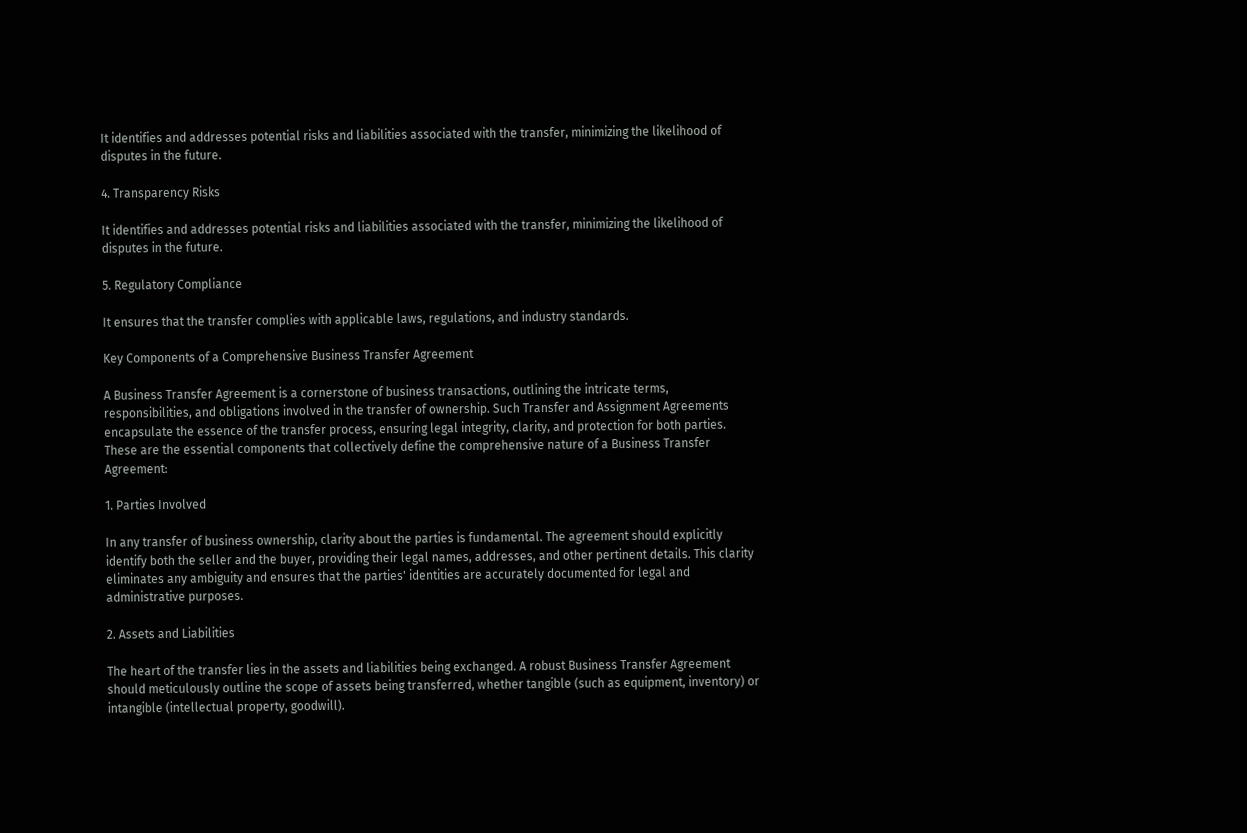It identifies and addresses potential risks and liabilities associated with the transfer, minimizing the likelihood of disputes in the future.

4. Transparency Risks

It identifies and addresses potential risks and liabilities associated with the transfer, minimizing the likelihood of disputes in the future.

5. Regulatory Compliance

It ensures that the transfer complies with applicable laws, regulations, and industry standards.

Key Components of a Comprehensive Business Transfer Agreement

A Business Transfer Agreement is a cornerstone of business transactions, outlining the intricate terms, responsibilities, and obligations involved in the transfer of ownership. Such Transfer and Assignment Agreements encapsulate the essence of the transfer process, ensuring legal integrity, clarity, and protection for both parties. These are the essential components that collectively define the comprehensive nature of a Business Transfer Agreement:

1. Parties Involved

In any transfer of business ownership, clarity about the parties is fundamental. The agreement should explicitly identify both the seller and the buyer, providing their legal names, addresses, and other pertinent details. This clarity eliminates any ambiguity and ensures that the parties' identities are accurately documented for legal and administrative purposes.

2. Assets and Liabilities

The heart of the transfer lies in the assets and liabilities being exchanged. A robust Business Transfer Agreement should meticulously outline the scope of assets being transferred, whether tangible (such as equipment, inventory) or intangible (intellectual property, goodwill).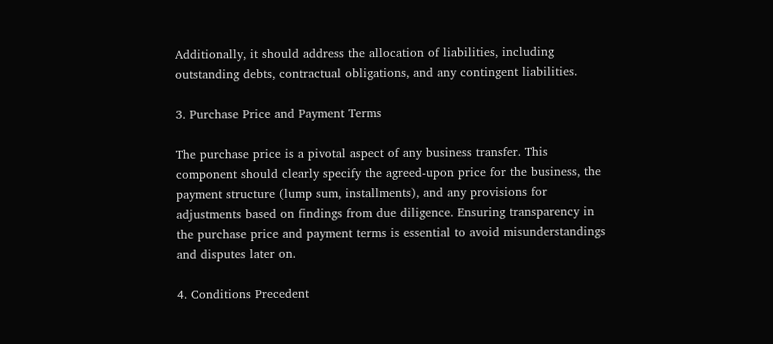Additionally, it should address the allocation of liabilities, including outstanding debts, contractual obligations, and any contingent liabilities.

3. Purchase Price and Payment Terms

The purchase price is a pivotal aspect of any business transfer. This component should clearly specify the agreed-upon price for the business, the payment structure (lump sum, installments), and any provisions for adjustments based on findings from due diligence. Ensuring transparency in the purchase price and payment terms is essential to avoid misunderstandings and disputes later on.

4. Conditions Precedent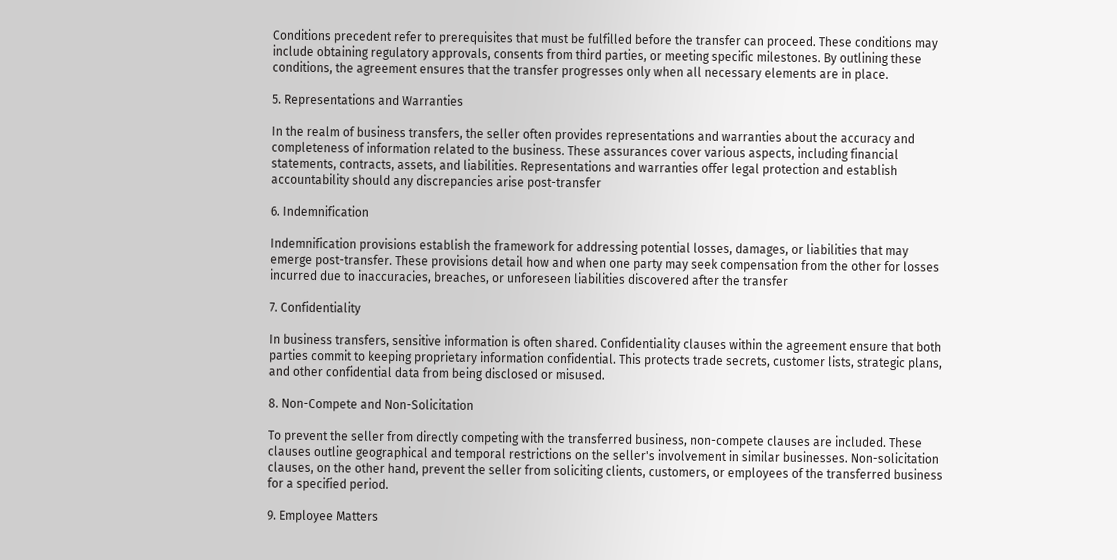Conditions precedent refer to prerequisites that must be fulfilled before the transfer can proceed. These conditions may include obtaining regulatory approvals, consents from third parties, or meeting specific milestones. By outlining these conditions, the agreement ensures that the transfer progresses only when all necessary elements are in place.

5. Representations and Warranties

In the realm of business transfers, the seller often provides representations and warranties about the accuracy and completeness of information related to the business. These assurances cover various aspects, including financial statements, contracts, assets, and liabilities. Representations and warranties offer legal protection and establish accountability should any discrepancies arise post-transfer

6. Indemnification

Indemnification provisions establish the framework for addressing potential losses, damages, or liabilities that may emerge post-transfer. These provisions detail how and when one party may seek compensation from the other for losses incurred due to inaccuracies, breaches, or unforeseen liabilities discovered after the transfer

7. Confidentiality

In business transfers, sensitive information is often shared. Confidentiality clauses within the agreement ensure that both parties commit to keeping proprietary information confidential. This protects trade secrets, customer lists, strategic plans, and other confidential data from being disclosed or misused.

8. Non-Compete and Non-Solicitation

To prevent the seller from directly competing with the transferred business, non-compete clauses are included. These clauses outline geographical and temporal restrictions on the seller's involvement in similar businesses. Non-solicitation clauses, on the other hand, prevent the seller from soliciting clients, customers, or employees of the transferred business for a specified period.

9. Employee Matters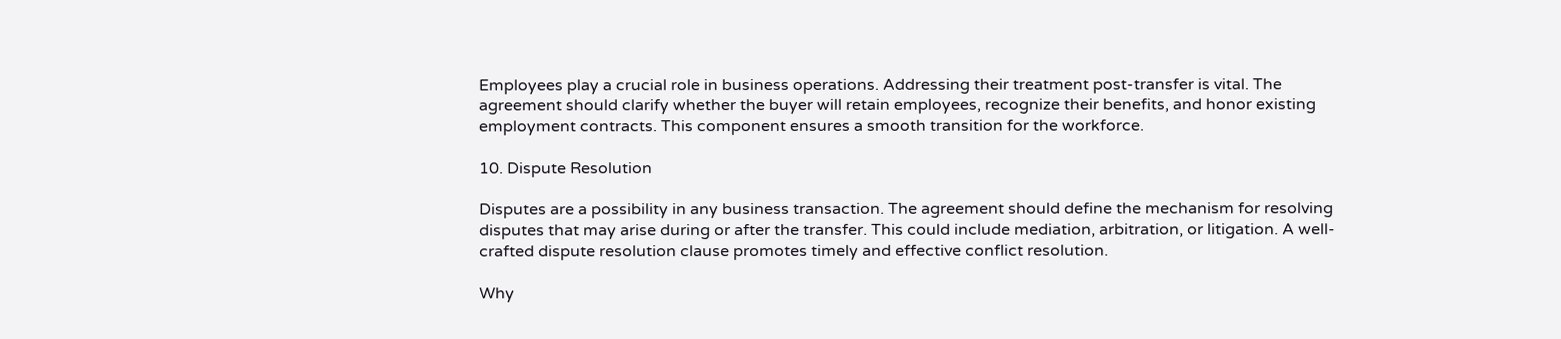Employees play a crucial role in business operations. Addressing their treatment post-transfer is vital. The agreement should clarify whether the buyer will retain employees, recognize their benefits, and honor existing employment contracts. This component ensures a smooth transition for the workforce.

10. Dispute Resolution

Disputes are a possibility in any business transaction. The agreement should define the mechanism for resolving disputes that may arise during or after the transfer. This could include mediation, arbitration, or litigation. A well-crafted dispute resolution clause promotes timely and effective conflict resolution.

Why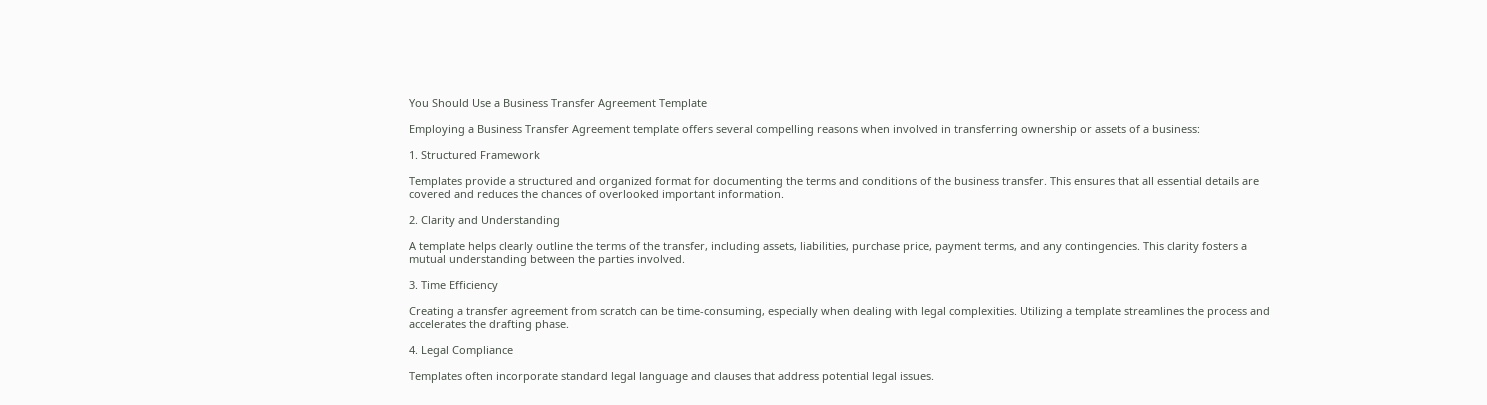You Should Use a Business Transfer Agreement Template

Employing a Business Transfer Agreement template offers several compelling reasons when involved in transferring ownership or assets of a business:

1. Structured Framework

Templates provide a structured and organized format for documenting the terms and conditions of the business transfer. This ensures that all essential details are covered and reduces the chances of overlooked important information.

2. Clarity and Understanding

A template helps clearly outline the terms of the transfer, including assets, liabilities, purchase price, payment terms, and any contingencies. This clarity fosters a mutual understanding between the parties involved.

3. Time Efficiency

Creating a transfer agreement from scratch can be time-consuming, especially when dealing with legal complexities. Utilizing a template streamlines the process and accelerates the drafting phase.

4. Legal Compliance

Templates often incorporate standard legal language and clauses that address potential legal issues.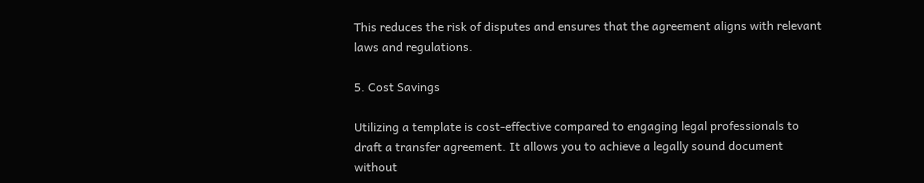This reduces the risk of disputes and ensures that the agreement aligns with relevant laws and regulations.

5. Cost Savings

Utilizing a template is cost-effective compared to engaging legal professionals to draft a transfer agreement. It allows you to achieve a legally sound document without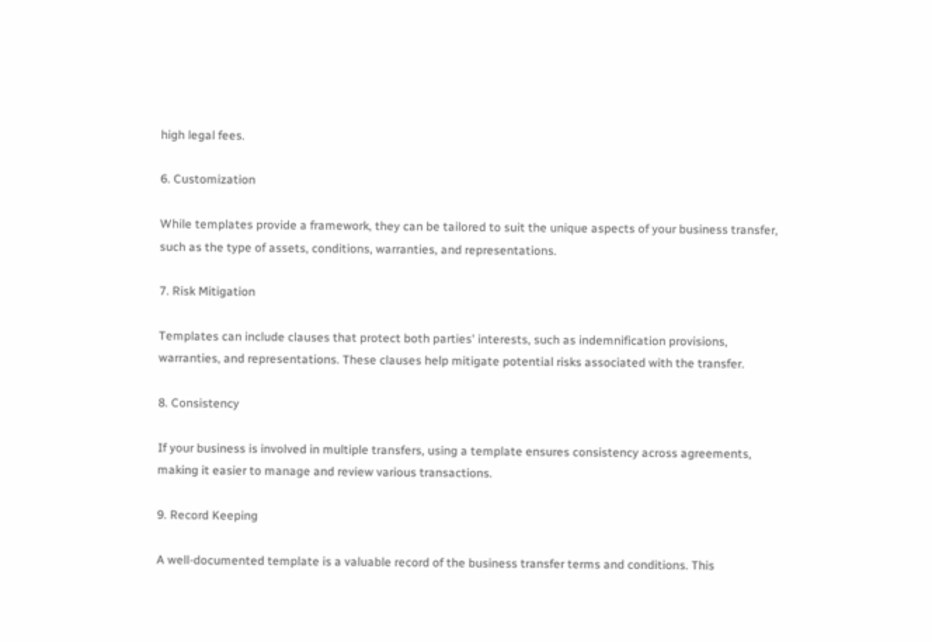high legal fees.

6. Customization

While templates provide a framework, they can be tailored to suit the unique aspects of your business transfer, such as the type of assets, conditions, warranties, and representations.

7. Risk Mitigation

Templates can include clauses that protect both parties' interests, such as indemnification provisions, warranties, and representations. These clauses help mitigate potential risks associated with the transfer.

8. Consistency

If your business is involved in multiple transfers, using a template ensures consistency across agreements, making it easier to manage and review various transactions.

9. Record Keeping

A well-documented template is a valuable record of the business transfer terms and conditions. This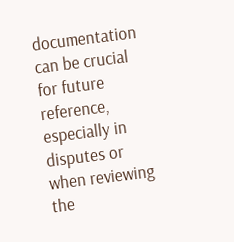documentation can be crucial for future reference, especially in disputes or when reviewing the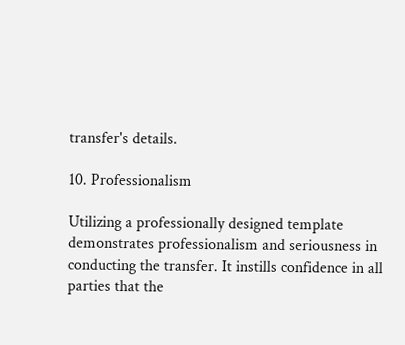transfer's details.

10. Professionalism

Utilizing a professionally designed template demonstrates professionalism and seriousness in conducting the transfer. It instills confidence in all parties that the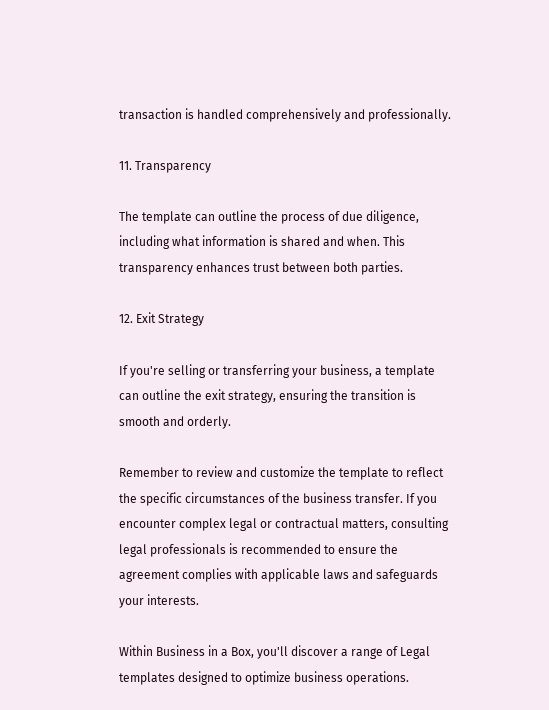transaction is handled comprehensively and professionally.

11. Transparency

The template can outline the process of due diligence, including what information is shared and when. This transparency enhances trust between both parties.

12. Exit Strategy

If you're selling or transferring your business, a template can outline the exit strategy, ensuring the transition is smooth and orderly.

Remember to review and customize the template to reflect the specific circumstances of the business transfer. If you encounter complex legal or contractual matters, consulting legal professionals is recommended to ensure the agreement complies with applicable laws and safeguards your interests.

Within Business in a Box, you'll discover a range of Legal templates designed to optimize business operations.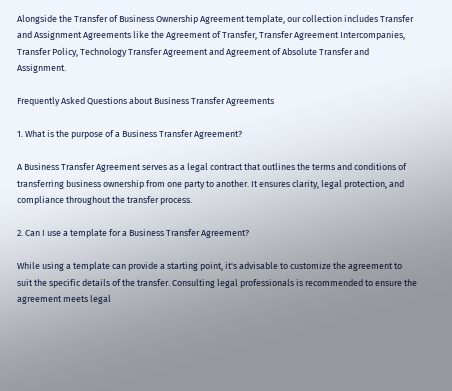Alongside the Transfer of Business Ownership Agreement template, our collection includes Transfer and Assignment Agreements like the Agreement of Transfer, Transfer Agreement Intercompanies, Transfer Policy, Technology Transfer Agreement and Agreement of Absolute Transfer and Assignment.

Frequently Asked Questions about Business Transfer Agreements

1. What is the purpose of a Business Transfer Agreement?

A Business Transfer Agreement serves as a legal contract that outlines the terms and conditions of transferring business ownership from one party to another. It ensures clarity, legal protection, and compliance throughout the transfer process.

2. Can I use a template for a Business Transfer Agreement?

While using a template can provide a starting point, it's advisable to customize the agreement to suit the specific details of the transfer. Consulting legal professionals is recommended to ensure the agreement meets legal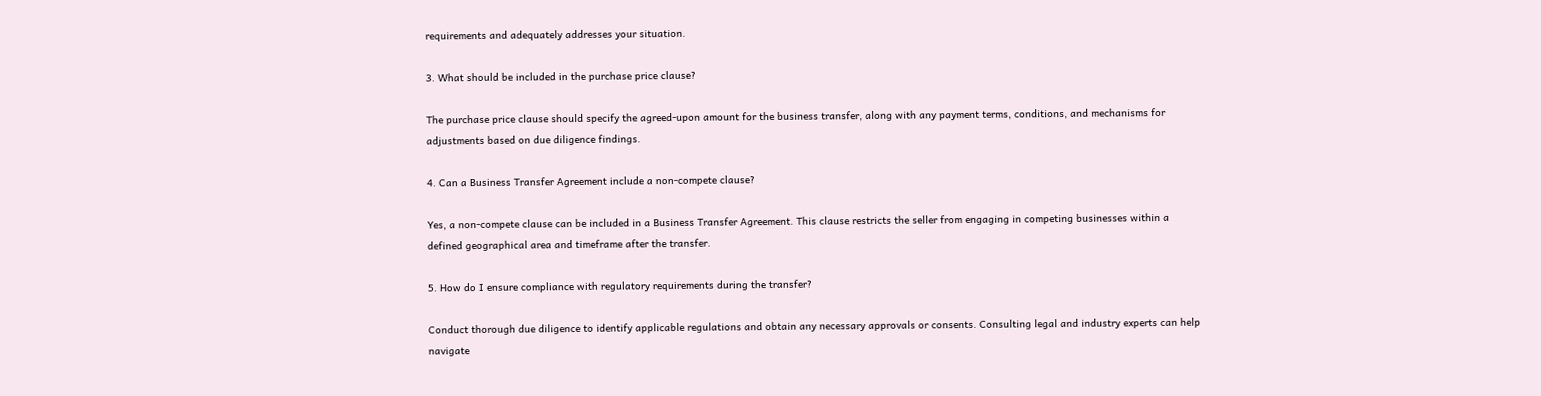requirements and adequately addresses your situation.

3. What should be included in the purchase price clause?

The purchase price clause should specify the agreed-upon amount for the business transfer, along with any payment terms, conditions, and mechanisms for adjustments based on due diligence findings.

4. Can a Business Transfer Agreement include a non-compete clause?

Yes, a non-compete clause can be included in a Business Transfer Agreement. This clause restricts the seller from engaging in competing businesses within a defined geographical area and timeframe after the transfer.

5. How do I ensure compliance with regulatory requirements during the transfer?

Conduct thorough due diligence to identify applicable regulations and obtain any necessary approvals or consents. Consulting legal and industry experts can help navigate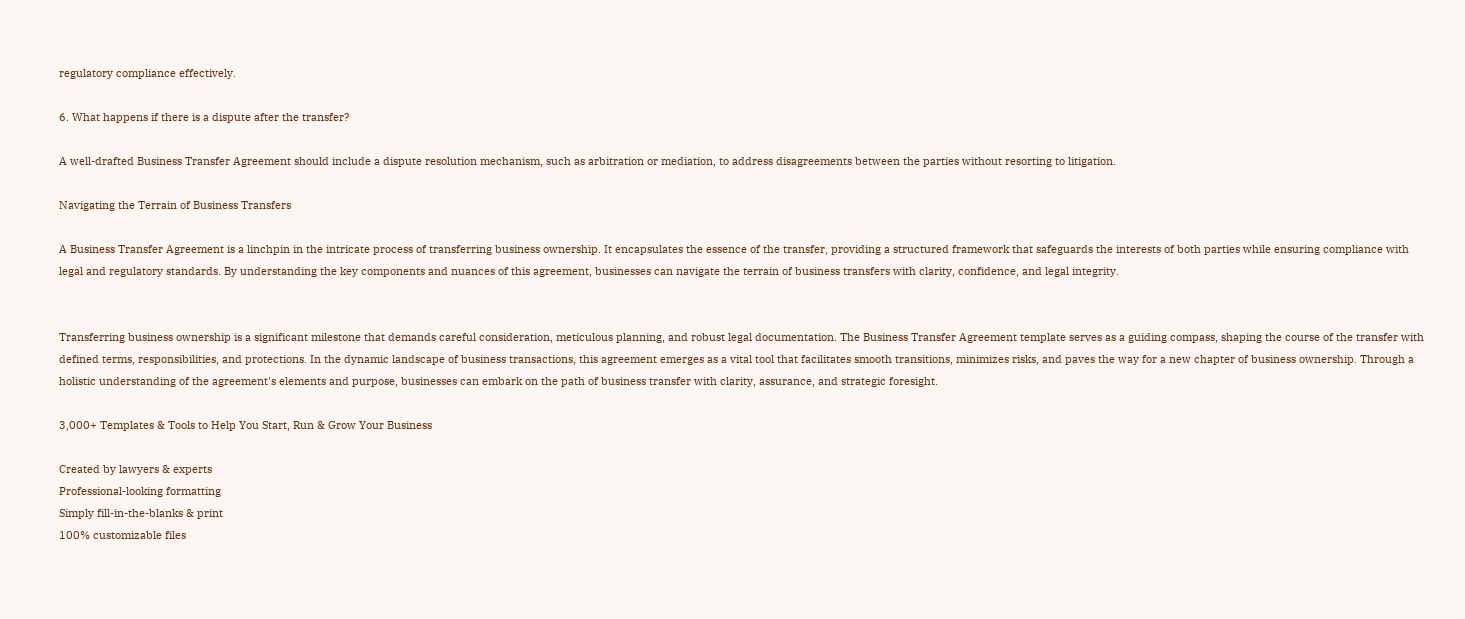regulatory compliance effectively.

6. What happens if there is a dispute after the transfer?

A well-drafted Business Transfer Agreement should include a dispute resolution mechanism, such as arbitration or mediation, to address disagreements between the parties without resorting to litigation.

Navigating the Terrain of Business Transfers

A Business Transfer Agreement is a linchpin in the intricate process of transferring business ownership. It encapsulates the essence of the transfer, providing a structured framework that safeguards the interests of both parties while ensuring compliance with legal and regulatory standards. By understanding the key components and nuances of this agreement, businesses can navigate the terrain of business transfers with clarity, confidence, and legal integrity.


Transferring business ownership is a significant milestone that demands careful consideration, meticulous planning, and robust legal documentation. The Business Transfer Agreement template serves as a guiding compass, shaping the course of the transfer with defined terms, responsibilities, and protections. In the dynamic landscape of business transactions, this agreement emerges as a vital tool that facilitates smooth transitions, minimizes risks, and paves the way for a new chapter of business ownership. Through a holistic understanding of the agreement's elements and purpose, businesses can embark on the path of business transfer with clarity, assurance, and strategic foresight.

3,000+ Templates & Tools to Help You Start, Run & Grow Your Business

Created by lawyers & experts
Professional-looking formatting
Simply fill-in-the-blanks & print
100% customizable files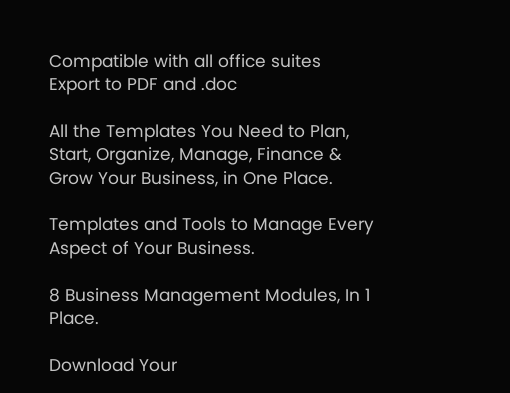Compatible with all office suites
Export to PDF and .doc

All the Templates You Need to Plan, Start, Organize, Manage, Finance & Grow Your Business, in One Place.

Templates and Tools to Manage Every Aspect of Your Business.

8 Business Management Modules, In 1 Place.

Download Your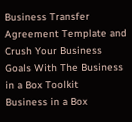Business Transfer Agreement Template and Crush Your Business Goals With The Business in a Box Toolkit
Business in a Box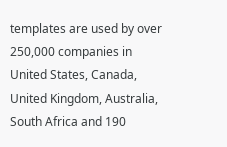templates are used by over 250,000 companies in United States, Canada, United Kingdom, Australia, South Africa and 190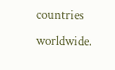countries worldwide.